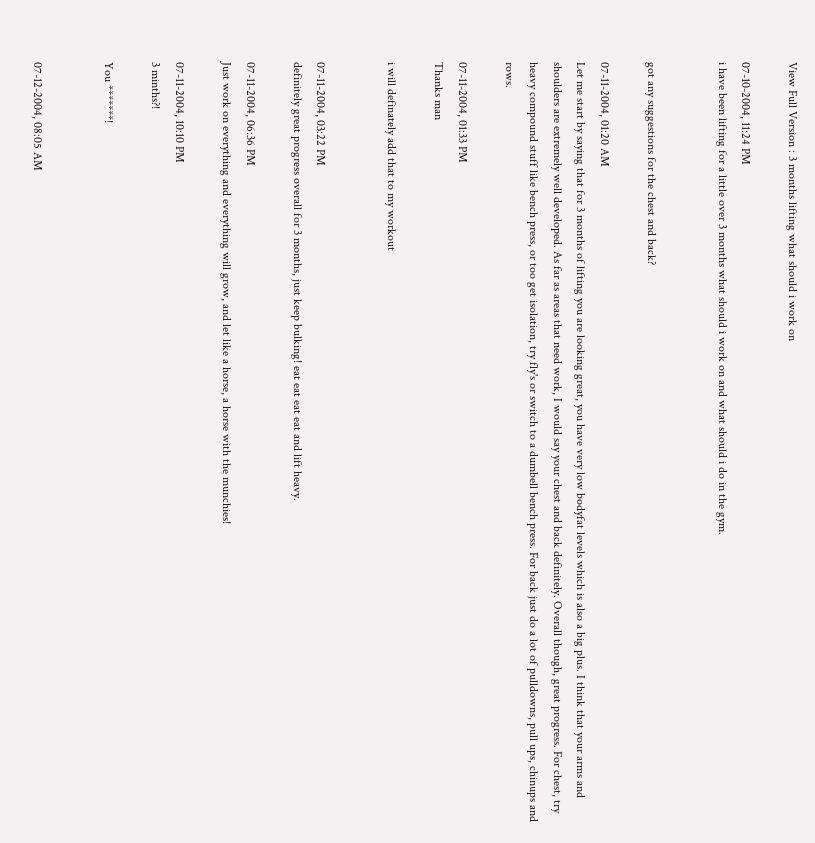View Full Version : 3 months lifting what should i work on

07-10-2004, 11:24 PM
i have been lifting for a little over 3 months what should i work on and what should i do in the gym.


got any suggestions for the chest and back?

07-11-2004, 01:20 AM
Let me start by saying that for 3 months of lifting you are looking great, you have very low bodyfat levels which is also a big plus. I think that your arms and shoulders are extremely well developed. As far as areas that need work, I would say your chest and back definitely. Overall though, great progress. For chest, try heavy compound stuff like bench press, or too get isolation, try fly's or switch to a dumbell bench press. For back just do a lot of pulldowns, pull ups, chinups and rows.

07-11-2004, 01:33 PM
Thanks man

i will definately add that to my workout


07-11-2004, 03:22 PM
definitely great progress overall for 3 months, just keep bulking! eat eat eat eat and lift heavy.

07-11-2004, 06:36 PM
Just work on everything and everything will grow, and let like a horse, a horse with the munchies!

07-11-2004, 10:10 PM
3 minths?!

You *******!


07-12-2004, 08:05 AM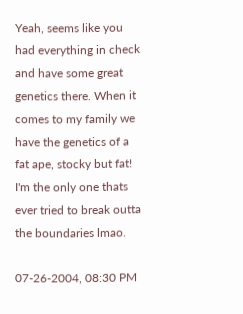Yeah, seems like you had everything in check and have some great genetics there. When it comes to my family we have the genetics of a fat ape, stocky but fat! I'm the only one thats ever tried to break outta the boundaries lmao.

07-26-2004, 08:30 PM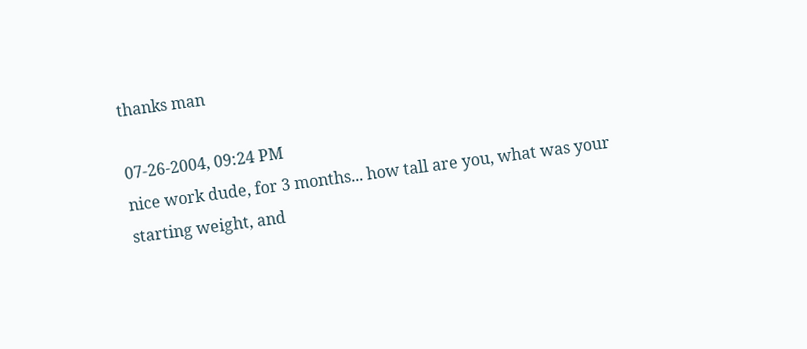thanks man

07-26-2004, 09:24 PM
nice work dude, for 3 months... how tall are you, what was your starting weight, and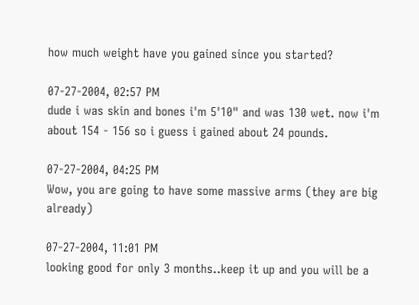how much weight have you gained since you started?

07-27-2004, 02:57 PM
dude i was skin and bones i'm 5'10" and was 130 wet. now i'm about 154 - 156 so i guess i gained about 24 pounds.

07-27-2004, 04:25 PM
Wow, you are going to have some massive arms (they are big already)

07-27-2004, 11:01 PM
looking good for only 3 months..keep it up and you will be a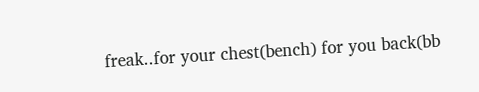freak..for your chest(bench) for you back(bb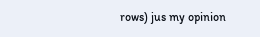rows) jus my opinion